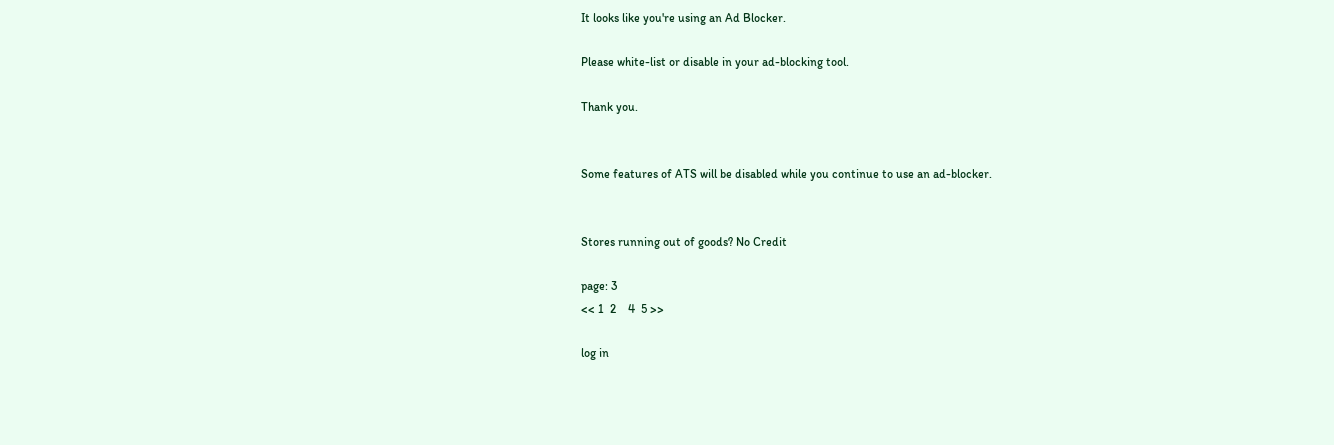It looks like you're using an Ad Blocker.

Please white-list or disable in your ad-blocking tool.

Thank you.


Some features of ATS will be disabled while you continue to use an ad-blocker.


Stores running out of goods? No Credit

page: 3
<< 1  2    4  5 >>

log in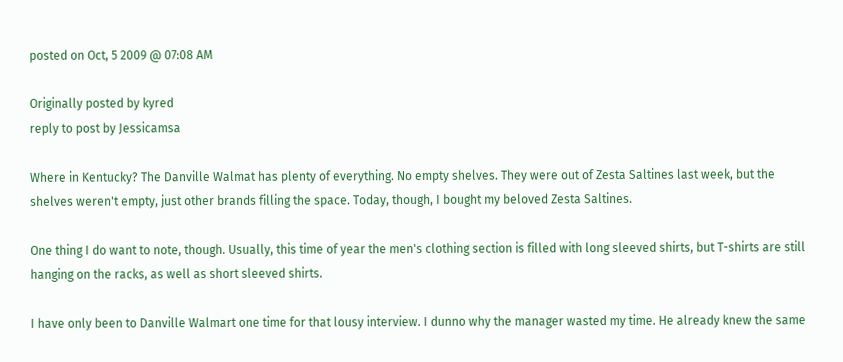posted on Oct, 5 2009 @ 07:08 AM

Originally posted by kyred
reply to post by Jessicamsa

Where in Kentucky? The Danville Walmat has plenty of everything. No empty shelves. They were out of Zesta Saltines last week, but the shelves weren't empty, just other brands filling the space. Today, though, I bought my beloved Zesta Saltines.

One thing I do want to note, though. Usually, this time of year the men's clothing section is filled with long sleeved shirts, but T-shirts are still hanging on the racks, as well as short sleeved shirts.

I have only been to Danville Walmart one time for that lousy interview. I dunno why the manager wasted my time. He already knew the same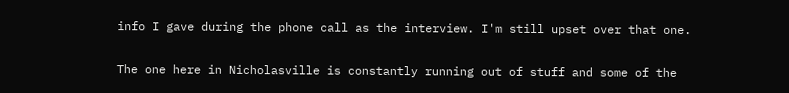info I gave during the phone call as the interview. I'm still upset over that one.

The one here in Nicholasville is constantly running out of stuff and some of the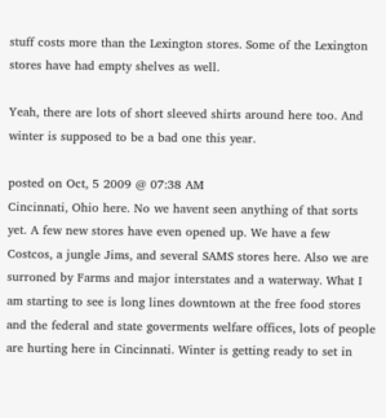stuff costs more than the Lexington stores. Some of the Lexington stores have had empty shelves as well.

Yeah, there are lots of short sleeved shirts around here too. And winter is supposed to be a bad one this year.

posted on Oct, 5 2009 @ 07:38 AM
Cincinnati, Ohio here. No we havent seen anything of that sorts yet. A few new stores have even opened up. We have a few Costcos, a jungle Jims, and several SAMS stores here. Also we are surroned by Farms and major interstates and a waterway. What I am starting to see is long lines downtown at the free food stores and the federal and state goverments welfare offices, lots of people are hurting here in Cincinnati. Winter is getting ready to set in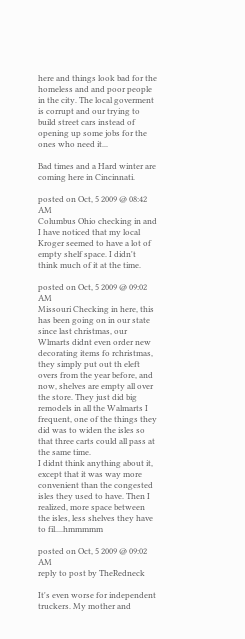here and things look bad for the homeless and and poor people in the city. The local goverment is corrupt and our trying to build street cars instead of opening up some jobs for the ones who need it...

Bad times and a Hard winter are coming here in Cincinnati.

posted on Oct, 5 2009 @ 08:42 AM
Columbus Ohio checking in and I have noticed that my local Kroger seemed to have a lot of empty shelf space. I didn't think much of it at the time.

posted on Oct, 5 2009 @ 09:02 AM
Missouri Checking in here, this has been going on in our state since last christmas, our Wlmarts didnt even order new decorating items fo rchristmas, they simply put out th eleft overs from the year before, and now, shelves are empty all over the store. They just did big remodels in all the Walmarts I frequent, one of the things they did was to widen the isles so that three carts could all pass at the same time.
I didnt think anything about it, except that it was way more convenient than the congested isles they used to have. Then I realized, more space between the isles, less shelves they have to fil....hmmmmm

posted on Oct, 5 2009 @ 09:02 AM
reply to post by TheRedneck

It's even worse for independent truckers. My mother and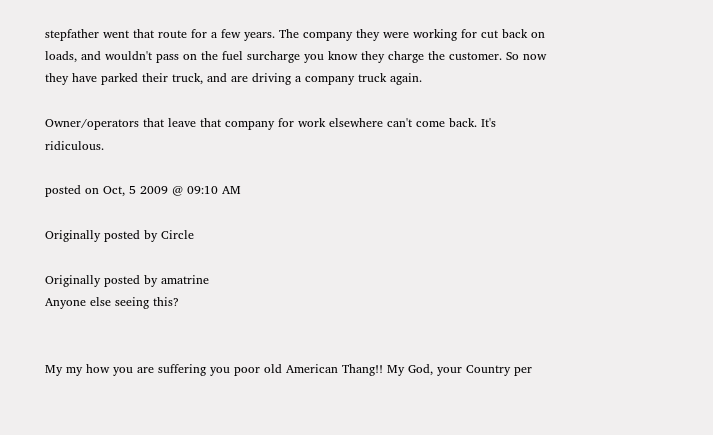stepfather went that route for a few years. The company they were working for cut back on loads, and wouldn't pass on the fuel surcharge you know they charge the customer. So now they have parked their truck, and are driving a company truck again.

Owner/operators that leave that company for work elsewhere can't come back. It's ridiculous.

posted on Oct, 5 2009 @ 09:10 AM

Originally posted by Circle

Originally posted by amatrine
Anyone else seeing this?


My my how you are suffering you poor old American Thang!! My God, your Country per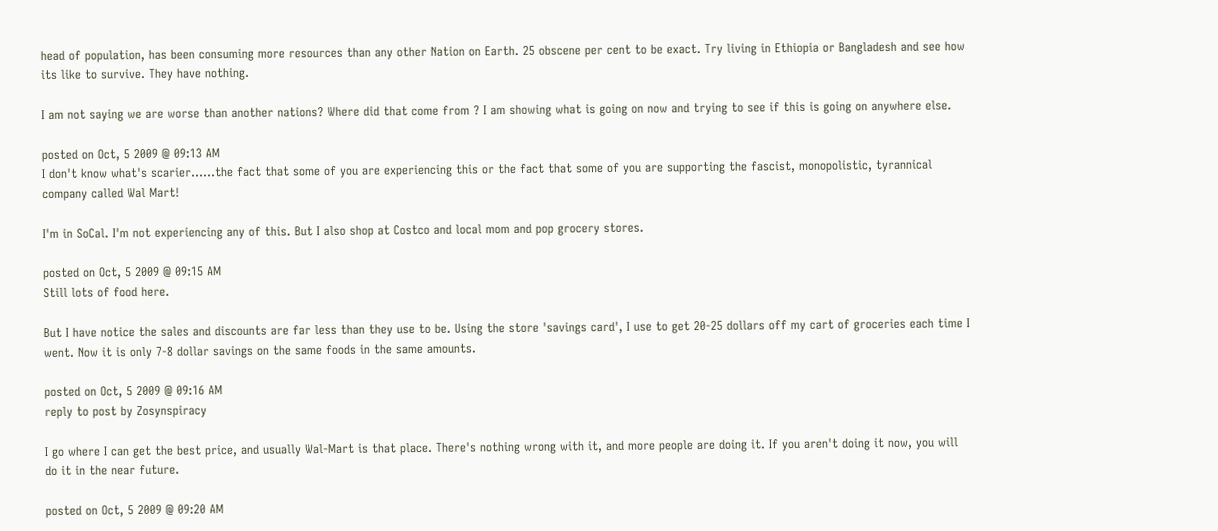head of population, has been consuming more resources than any other Nation on Earth. 25 obscene per cent to be exact. Try living in Ethiopia or Bangladesh and see how its like to survive. They have nothing.

I am not saying we are worse than another nations? Where did that come from ? I am showing what is going on now and trying to see if this is going on anywhere else.

posted on Oct, 5 2009 @ 09:13 AM
I don't know what's scarier......the fact that some of you are experiencing this or the fact that some of you are supporting the fascist, monopolistic, tyrannical company called Wal Mart!

I'm in SoCal. I'm not experiencing any of this. But I also shop at Costco and local mom and pop grocery stores.

posted on Oct, 5 2009 @ 09:15 AM
Still lots of food here.

But I have notice the sales and discounts are far less than they use to be. Using the store 'savings card', I use to get 20-25 dollars off my cart of groceries each time I went. Now it is only 7-8 dollar savings on the same foods in the same amounts.

posted on Oct, 5 2009 @ 09:16 AM
reply to post by Zosynspiracy

I go where I can get the best price, and usually Wal-Mart is that place. There's nothing wrong with it, and more people are doing it. If you aren't doing it now, you will do it in the near future.

posted on Oct, 5 2009 @ 09:20 AM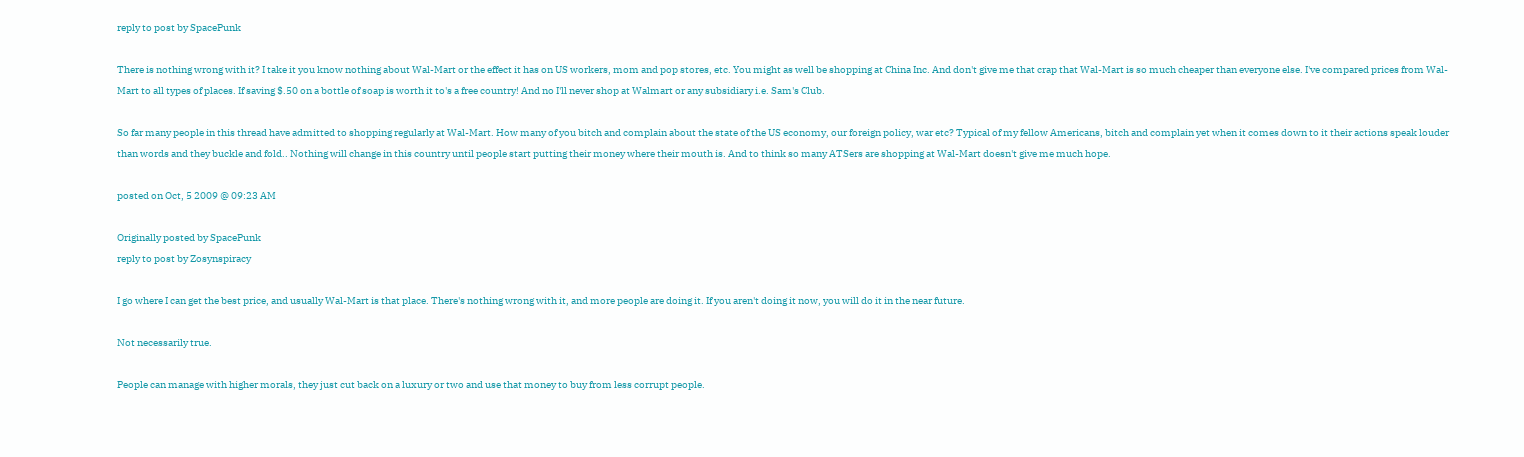reply to post by SpacePunk

There is nothing wrong with it? I take it you know nothing about Wal-Mart or the effect it has on US workers, mom and pop stores, etc. You might as well be shopping at China Inc. And don't give me that crap that Wal-Mart is so much cheaper than everyone else. I've compared prices from Wal-Mart to all types of places. If saving $.50 on a bottle of soap is worth it to's a free country! And no I'll never shop at Walmart or any subsidiary i.e. Sam's Club.

So far many people in this thread have admitted to shopping regularly at Wal-Mart. How many of you bitch and complain about the state of the US economy, our foreign policy, war etc? Typical of my fellow Americans, bitch and complain yet when it comes down to it their actions speak louder than words and they buckle and fold.. Nothing will change in this country until people start putting their money where their mouth is. And to think so many ATSers are shopping at Wal-Mart doesn't give me much hope.

posted on Oct, 5 2009 @ 09:23 AM

Originally posted by SpacePunk
reply to post by Zosynspiracy

I go where I can get the best price, and usually Wal-Mart is that place. There's nothing wrong with it, and more people are doing it. If you aren't doing it now, you will do it in the near future.

Not necessarily true.

People can manage with higher morals, they just cut back on a luxury or two and use that money to buy from less corrupt people.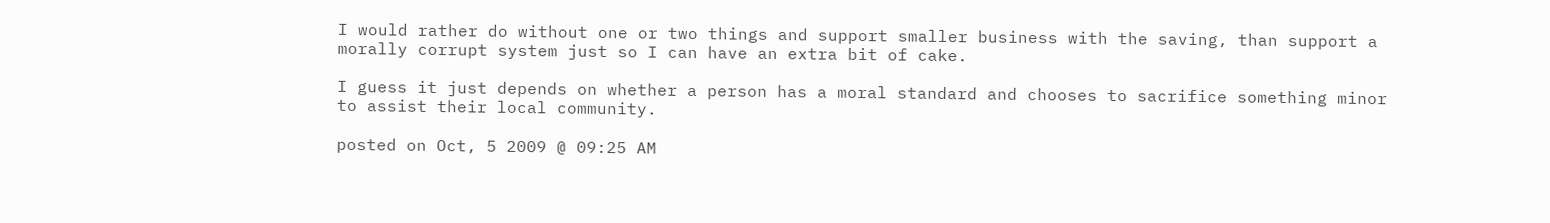I would rather do without one or two things and support smaller business with the saving, than support a morally corrupt system just so I can have an extra bit of cake.

I guess it just depends on whether a person has a moral standard and chooses to sacrifice something minor to assist their local community.

posted on Oct, 5 2009 @ 09:25 AM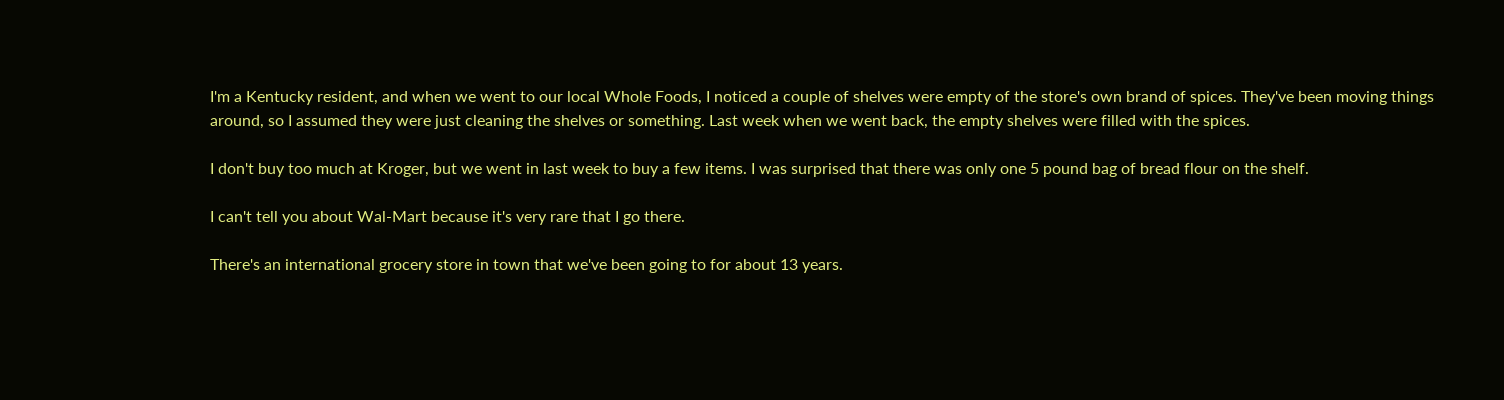I'm a Kentucky resident, and when we went to our local Whole Foods, I noticed a couple of shelves were empty of the store's own brand of spices. They've been moving things around, so I assumed they were just cleaning the shelves or something. Last week when we went back, the empty shelves were filled with the spices.

I don't buy too much at Kroger, but we went in last week to buy a few items. I was surprised that there was only one 5 pound bag of bread flour on the shelf.

I can't tell you about Wal-Mart because it's very rare that I go there.

There's an international grocery store in town that we've been going to for about 13 years.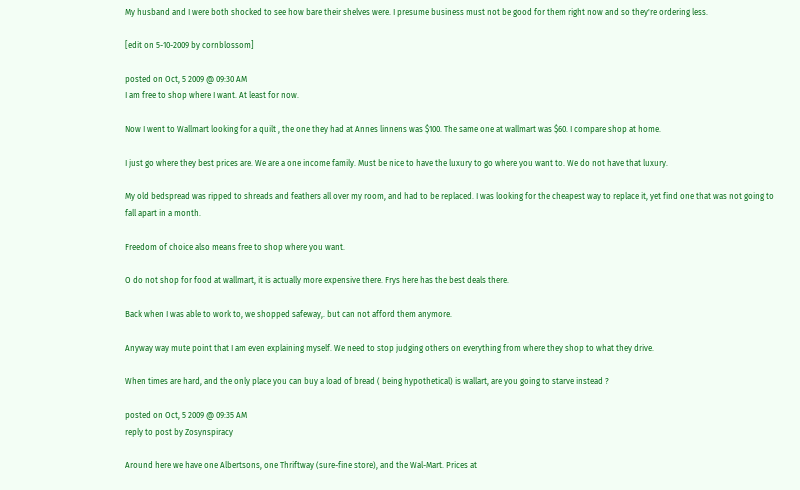My husband and I were both shocked to see how bare their shelves were. I presume business must not be good for them right now and so they're ordering less.

[edit on 5-10-2009 by cornblossom]

posted on Oct, 5 2009 @ 09:30 AM
I am free to shop where I want. At least for now.

Now I went to Wallmart looking for a quilt , the one they had at Annes linnens was $100. The same one at wallmart was $60. I compare shop at home.

I just go where they best prices are. We are a one income family. Must be nice to have the luxury to go where you want to. We do not have that luxury.

My old bedspread was ripped to shreads and feathers all over my room, and had to be replaced. I was looking for the cheapest way to replace it, yet find one that was not going to fall apart in a month.

Freedom of choice also means free to shop where you want.

O do not shop for food at wallmart, it is actually more expensive there. Frys here has the best deals there.

Back when I was able to work to, we shopped safeway,. but can not afford them anymore.

Anyway way mute point that I am even explaining myself. We need to stop judging others on everything from where they shop to what they drive.

When times are hard, and the only place you can buy a load of bread ( being hypothetical) is wallart, are you going to starve instead ?

posted on Oct, 5 2009 @ 09:35 AM
reply to post by Zosynspiracy

Around here we have one Albertsons, one Thriftway (sure-fine store), and the Wal-Mart. Prices at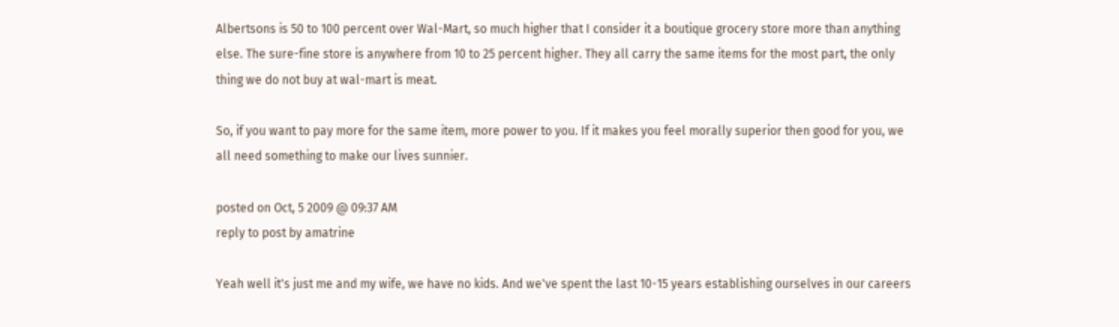Albertsons is 50 to 100 percent over Wal-Mart, so much higher that I consider it a boutique grocery store more than anything else. The sure-fine store is anywhere from 10 to 25 percent higher. They all carry the same items for the most part, the only thing we do not buy at wal-mart is meat.

So, if you want to pay more for the same item, more power to you. If it makes you feel morally superior then good for you, we all need something to make our lives sunnier.

posted on Oct, 5 2009 @ 09:37 AM
reply to post by amatrine

Yeah well it's just me and my wife, we have no kids. And we've spent the last 10-15 years establishing ourselves in our careers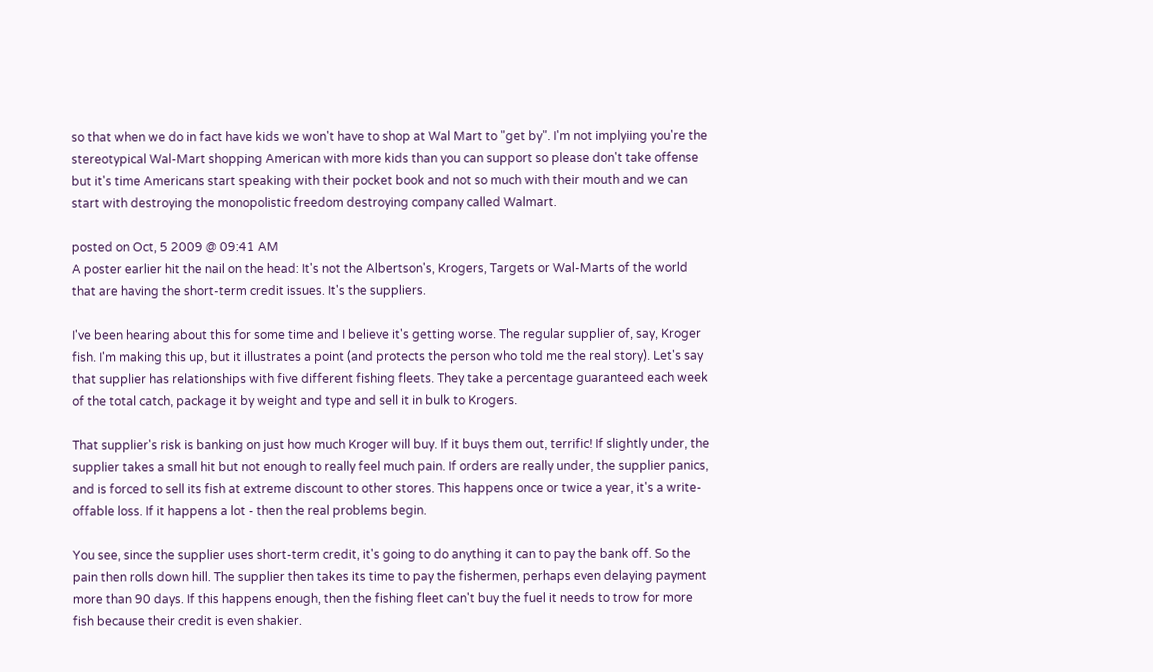so that when we do in fact have kids we won't have to shop at Wal Mart to "get by". I'm not implyiing you're the stereotypical Wal-Mart shopping American with more kids than you can support so please don't take offense but it's time Americans start speaking with their pocket book and not so much with their mouth and we can start with destroying the monopolistic freedom destroying company called Walmart.

posted on Oct, 5 2009 @ 09:41 AM
A poster earlier hit the nail on the head: It's not the Albertson's, Krogers, Targets or Wal-Marts of the world that are having the short-term credit issues. It's the suppliers.

I've been hearing about this for some time and I believe it's getting worse. The regular supplier of, say, Kroger fish. I'm making this up, but it illustrates a point (and protects the person who told me the real story). Let's say that supplier has relationships with five different fishing fleets. They take a percentage guaranteed each week of the total catch, package it by weight and type and sell it in bulk to Krogers.

That supplier's risk is banking on just how much Kroger will buy. If it buys them out, terrific! If slightly under, the supplier takes a small hit but not enough to really feel much pain. If orders are really under, the supplier panics, and is forced to sell its fish at extreme discount to other stores. This happens once or twice a year, it's a write-offable loss. If it happens a lot - then the real problems begin.

You see, since the supplier uses short-term credit, it's going to do anything it can to pay the bank off. So the pain then rolls down hill. The supplier then takes its time to pay the fishermen, perhaps even delaying payment more than 90 days. If this happens enough, then the fishing fleet can't buy the fuel it needs to trow for more fish because their credit is even shakier.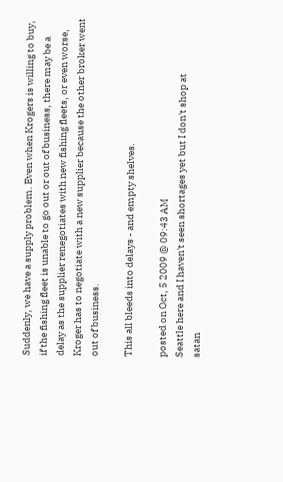Suddenly, we have a supply problem. Even when Krogers is willing to buy, if the fishing fleet is unable to go out or out of business, there may be a delay as the supplier renegotiates with new fishing fleets, or even worse, Kroger has to negotiate with a new supplier because the other broker went out of business.

This all bleeds into delays - and empty shelves.

posted on Oct, 5 2009 @ 09:43 AM
Seattle here and I haven't seen shortages yet but I don't shop at
satan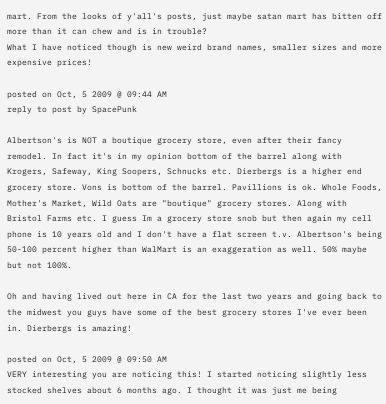mart. From the looks of y'all's posts, just maybe satan mart has bitten off more than it can chew and is in trouble?
What I have noticed though is new weird brand names, smaller sizes and more expensive prices!

posted on Oct, 5 2009 @ 09:44 AM
reply to post by SpacePunk

Albertson's is NOT a boutique grocery store, even after their fancy remodel. In fact it's in my opinion bottom of the barrel along with Krogers, Safeway, King Soopers, Schnucks etc. Dierbergs is a higher end grocery store. Vons is bottom of the barrel. Pavillions is ok. Whole Foods, Mother's Market, Wild Oats are "boutique" grocery stores. Along with Bristol Farms etc. I guess Im a grocery store snob but then again my cell phone is 10 years old and I don't have a flat screen t.v. Albertson's being 50-100 percent higher than WalMart is an exaggeration as well. 50% maybe but not 100%.

Oh and having lived out here in CA for the last two years and going back to the midwest you guys have some of the best grocery stores I've ever been in. Dierbergs is amazing!

posted on Oct, 5 2009 @ 09:50 AM
VERY interesting you are noticing this! I started noticing slightly less stocked shelves about 6 months ago. I thought it was just me being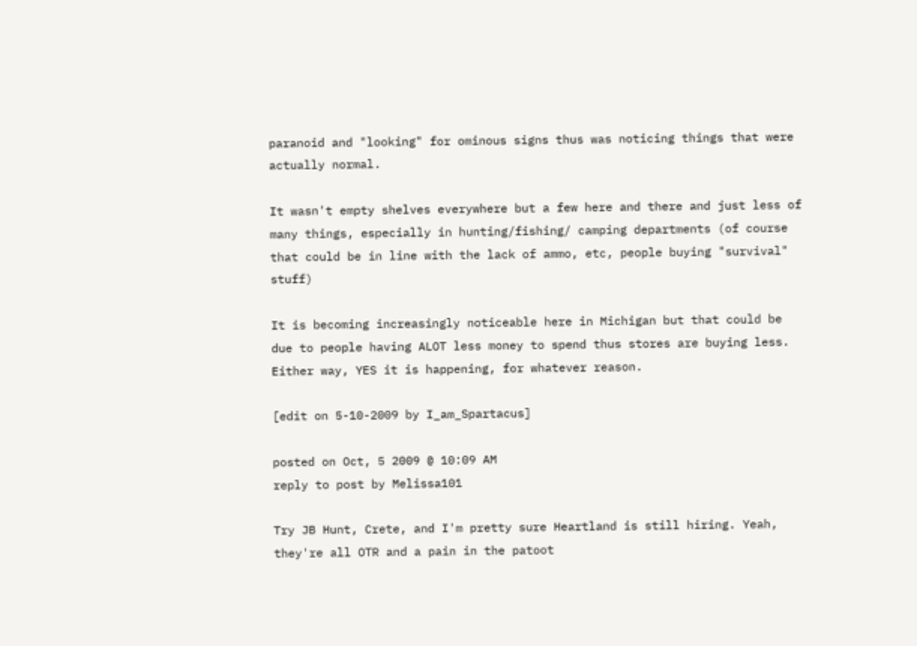paranoid and "looking" for ominous signs thus was noticing things that were actually normal.

It wasn't empty shelves everywhere but a few here and there and just less of many things, especially in hunting/fishing/ camping departments (of course that could be in line with the lack of ammo, etc, people buying "survival" stuff)

It is becoming increasingly noticeable here in Michigan but that could be due to people having ALOT less money to spend thus stores are buying less. Either way, YES it is happening, for whatever reason.

[edit on 5-10-2009 by I_am_Spartacus]

posted on Oct, 5 2009 @ 10:09 AM
reply to post by Melissa101

Try JB Hunt, Crete, and I'm pretty sure Heartland is still hiring. Yeah, they're all OTR and a pain in the patoot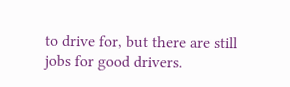to drive for, but there are still jobs for good drivers.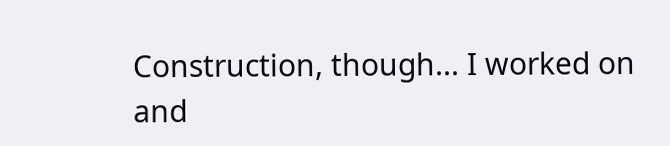Construction, though... I worked on and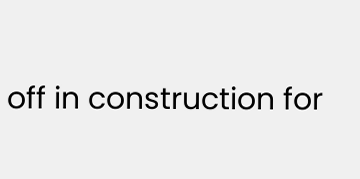off in construction for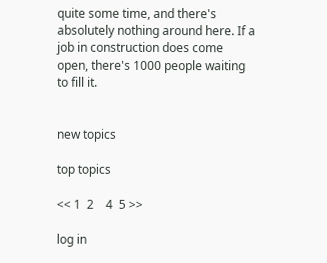quite some time, and there's absolutely nothing around here. If a job in construction does come open, there's 1000 people waiting to fill it.


new topics

top topics

<< 1  2    4  5 >>

log in